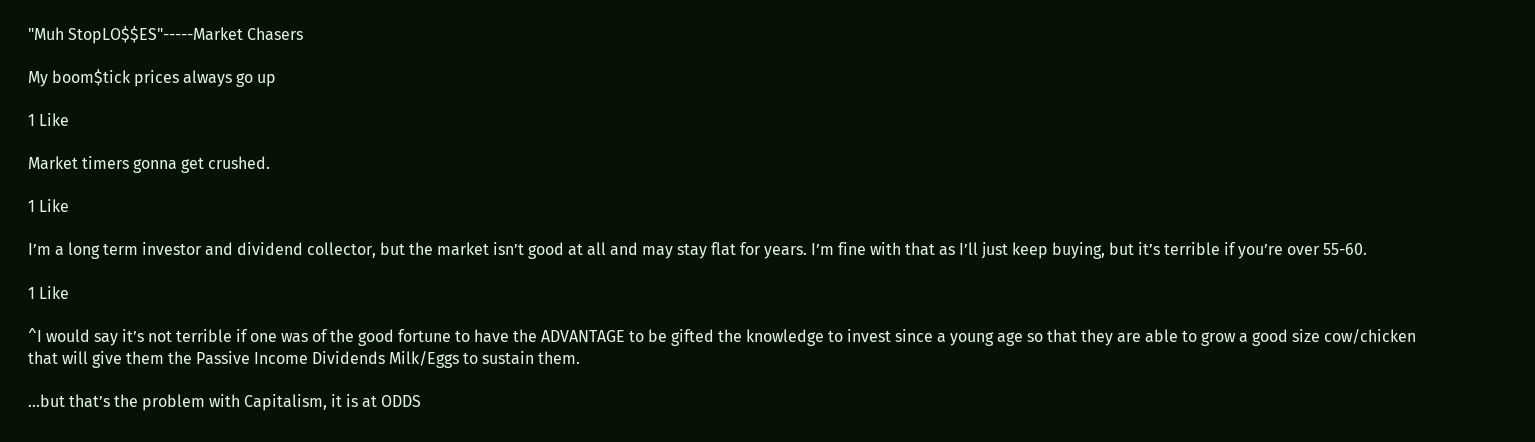"Muh StopLO$$ES"-----Market Chasers

My boom$tick prices always go up

1 Like

Market timers gonna get crushed.

1 Like

I’m a long term investor and dividend collector, but the market isn’t good at all and may stay flat for years. I’m fine with that as I’ll just keep buying, but it’s terrible if you’re over 55-60.

1 Like

^I would say it’s not terrible if one was of the good fortune to have the ADVANTAGE to be gifted the knowledge to invest since a young age so that they are able to grow a good size cow/chicken that will give them the Passive Income Dividends Milk/Eggs to sustain them.

…but that’s the problem with Capitalism, it is at ODDS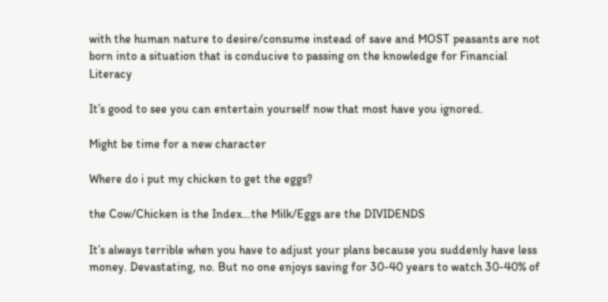with the human nature to desire/consume instead of save and MOST peasants are not born into a situation that is conducive to passing on the knowledge for Financial Literacy

It’s good to see you can entertain yourself now that most have you ignored.

Might be time for a new character

Where do i put my chicken to get the eggs?

the Cow/Chicken is the Index…the Milk/Eggs are the DIVIDENDS

It’s always terrible when you have to adjust your plans because you suddenly have less money. Devastating, no. But no one enjoys saving for 30-40 years to watch 30-40% of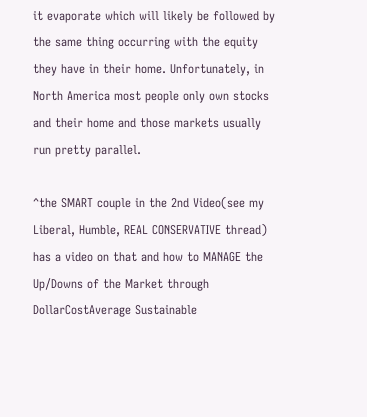it evaporate which will likely be followed by the same thing occurring with the equity they have in their home. Unfortunately, in North America most people only own stocks and their home and those markets usually run pretty parallel.

^the SMART couple in the 2nd Video(see my Liberal, Humble, REAL CONSERVATIVE thread) has a video on that and how to MANAGE the Up/Downs of the Market through DollarCostAverage Sustainable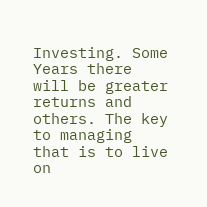Investing. Some Years there will be greater returns and others. The key to managing that is to live on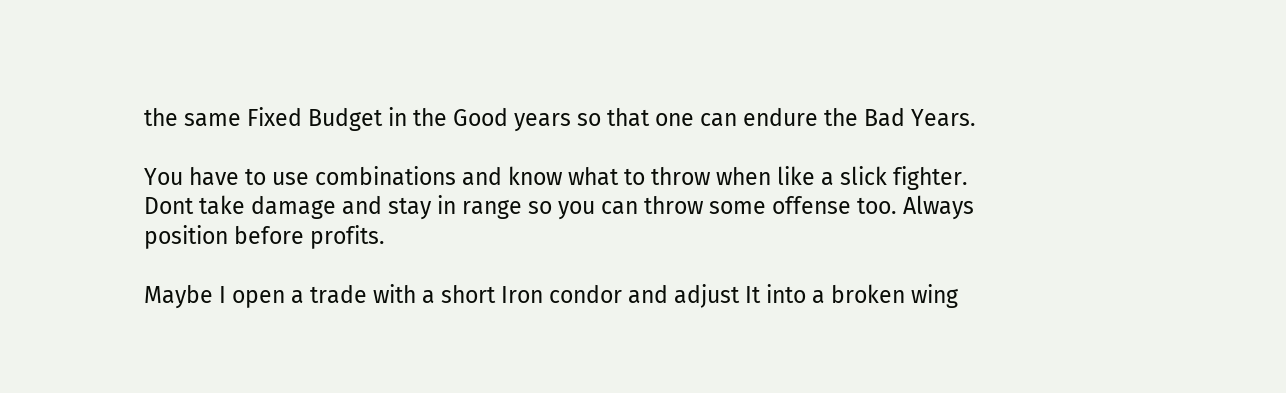the same Fixed Budget in the Good years so that one can endure the Bad Years.

You have to use combinations and know what to throw when like a slick fighter. Dont take damage and stay in range so you can throw some offense too. Always position before profits.

Maybe I open a trade with a short Iron condor and adjust It into a broken wing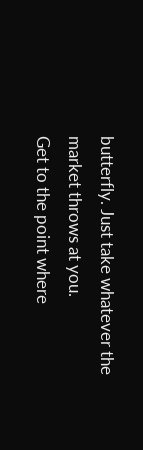butterfly. Just take whatever the market throws at you.
Get to the point where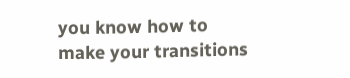you know how to make your transitions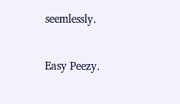seemlessly.

Easy Peezy.